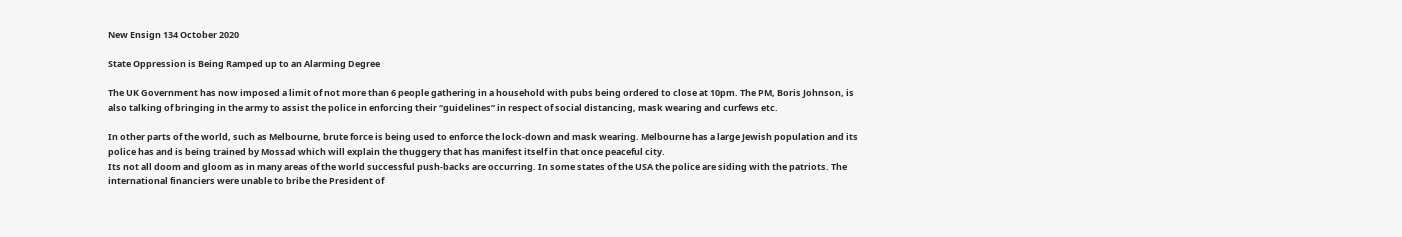New Ensign 134 October 2020

State Oppression is Being Ramped up to an Alarming Degree

The UK Government has now imposed a limit of not more than 6 people gathering in a household with pubs being ordered to close at 10pm. The PM, Boris Johnson, is also talking of bringing in the army to assist the police in enforcing their “guidelines” in respect of social distancing, mask wearing and curfews etc.

In other parts of the world, such as Melbourne, brute force is being used to enforce the lock-down and mask wearing. Melbourne has a large Jewish population and its police has and is being trained by Mossad which will explain the thuggery that has manifest itself in that once peaceful city.
Its not all doom and gloom as in many areas of the world successful push-backs are occurring. In some states of the USA the police are siding with the patriots. The international financiers were unable to bribe the President of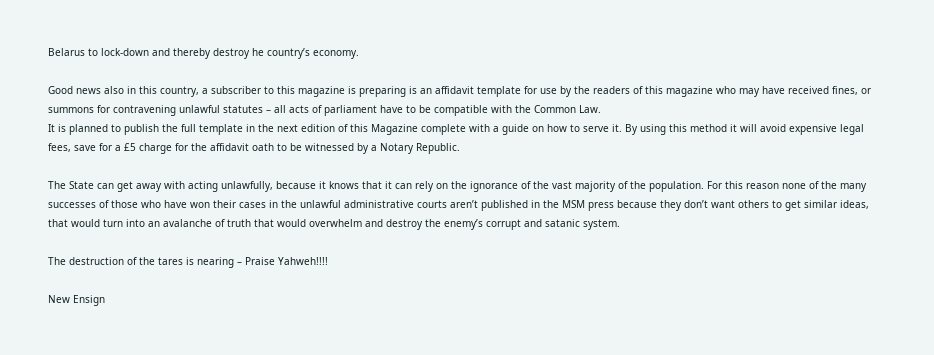Belarus to lock-down and thereby destroy he country’s economy.

Good news also in this country, a subscriber to this magazine is preparing is an affidavit template for use by the readers of this magazine who may have received fines, or summons for contravening unlawful statutes – all acts of parliament have to be compatible with the Common Law.
It is planned to publish the full template in the next edition of this Magazine complete with a guide on how to serve it. By using this method it will avoid expensive legal fees, save for a £5 charge for the affidavit oath to be witnessed by a Notary Republic.

The State can get away with acting unlawfully, because it knows that it can rely on the ignorance of the vast majority of the population. For this reason none of the many successes of those who have won their cases in the unlawful administrative courts aren’t published in the MSM press because they don’t want others to get similar ideas, that would turn into an avalanche of truth that would overwhelm and destroy the enemy’s corrupt and satanic system.

The destruction of the tares is nearing – Praise Yahweh!!!!

New Ensign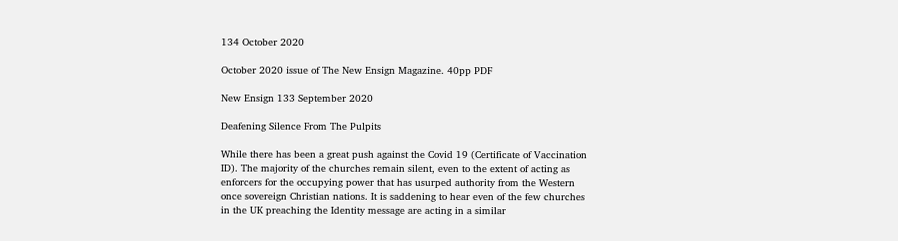134 October 2020

October 2020 issue of The New Ensign Magazine. 40pp PDF

New Ensign 133 September 2020

Deafening Silence From The Pulpits

While there has been a great push against the Covid 19 (Certificate of Vaccination ID). The majority of the churches remain silent, even to the extent of acting as enforcers for the occupying power that has usurped authority from the Western once sovereign Christian nations. It is saddening to hear even of the few churches in the UK preaching the Identity message are acting in a similar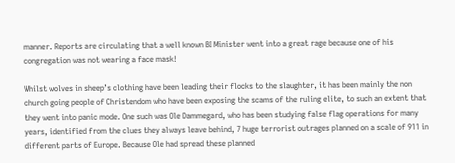manner. Reports are circulating that a well known BI Minister went into a great rage because one of his congregation was not wearing a face mask!

Whilst wolves in sheep’s clothing have been leading their flocks to the slaughter, it has been mainly the non church going people of Christendom who have been exposing the scams of the ruling elite, to such an extent that they went into panic mode. One such was Ole Dammegard, who has been studying false flag operations for many years, identified from the clues they always leave behind, 7 huge terrorist outrages planned on a scale of 911 in different parts of Europe. Because Ole had spread these planned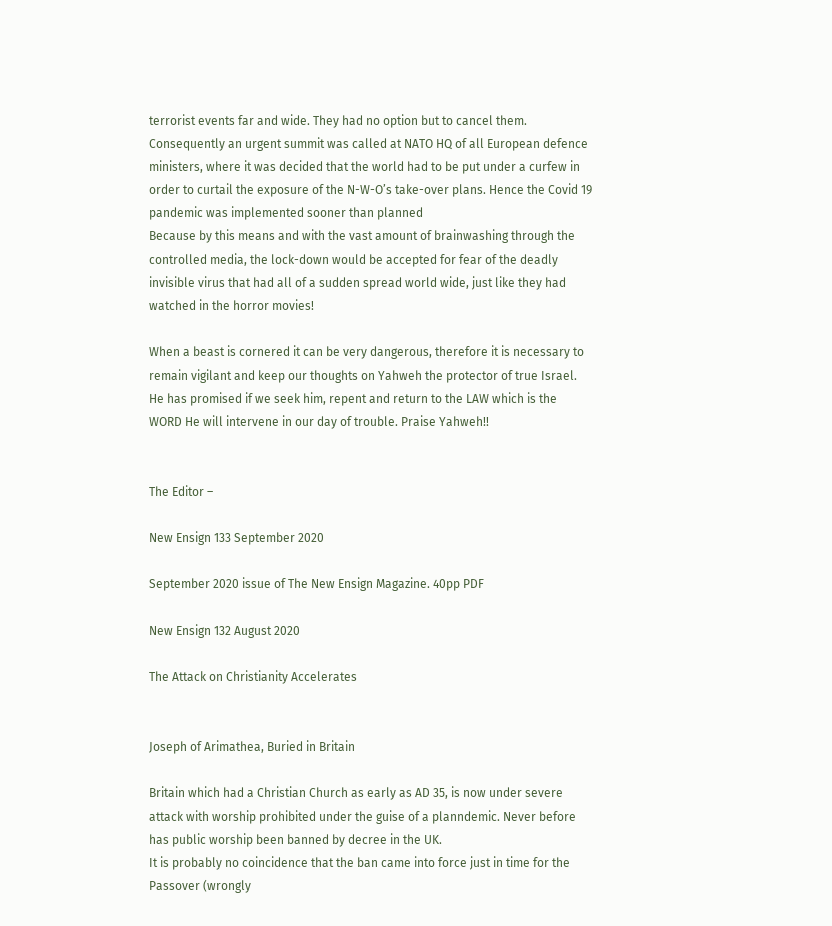terrorist events far and wide. They had no option but to cancel them. Consequently an urgent summit was called at NATO HQ of all European defence ministers, where it was decided that the world had to be put under a curfew in order to curtail the exposure of the N-W-O’s take-over plans. Hence the Covid 19 pandemic was implemented sooner than planned
Because by this means and with the vast amount of brainwashing through the controlled media, the lock-down would be accepted for fear of the deadly invisible virus that had all of a sudden spread world wide, just like they had watched in the horror movies!

When a beast is cornered it can be very dangerous, therefore it is necessary to remain vigilant and keep our thoughts on Yahweh the protector of true Israel. He has promised if we seek him, repent and return to the LAW which is the WORD He will intervene in our day of trouble. Praise Yahweh!!


The Editor –

New Ensign 133 September 2020

September 2020 issue of The New Ensign Magazine. 40pp PDF

New Ensign 132 August 2020

The Attack on Christianity Accelerates


Joseph of Arimathea, Buried in Britain

Britain which had a Christian Church as early as AD 35, is now under severe attack with worship prohibited under the guise of a planndemic. Never before has public worship been banned by decree in the UK.
It is probably no coincidence that the ban came into force just in time for the Passover (wrongly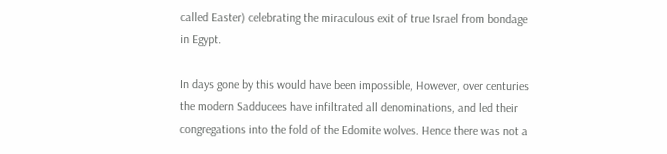called Easter) celebrating the miraculous exit of true Israel from bondage in Egypt.

In days gone by this would have been impossible, However, over centuries the modern Sadducees have infiltrated all denominations, and led their congregations into the fold of the Edomite wolves. Hence there was not a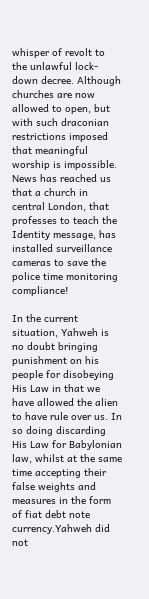whisper of revolt to the unlawful lock-down decree. Although churches are now allowed to open, but with such draconian restrictions imposed that meaningful worship is impossible. News has reached us that a church in central London, that professes to teach the Identity message, has installed surveillance cameras to save the police time monitoring compliance!

In the current situation, Yahweh is no doubt bringing punishment on his people for disobeying His Law in that we have allowed the alien to have rule over us. In so doing discarding His Law for Babylonian law, whilst at the same time accepting their false weights and measures in the form of fiat debt note currency.Yahweh did not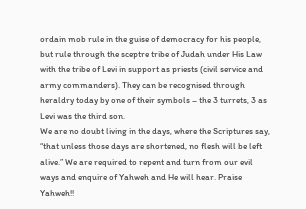ordain mob rule in the guise of democracy for his people, but rule through the sceptre tribe of Judah under His Law with the tribe of Levi in support as priests (civil service and army commanders). They can be recognised through heraldry today by one of their symbols – the 3 turrets, 3 as Levi was the third son.
We are no doubt living in the days, where the Scriptures say, “that unless those days are shortened, no flesh will be left alive.” We are required to repent and turn from our evil ways and enquire of Yahweh and He will hear. Praise Yahweh!!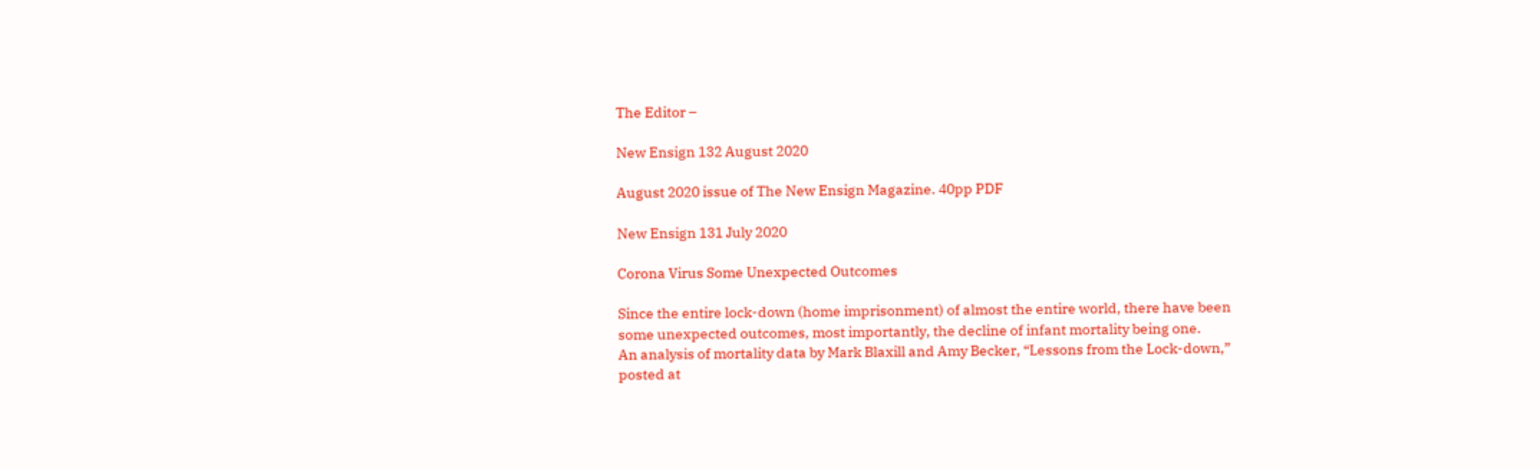The Editor –

New Ensign 132 August 2020

August 2020 issue of The New Ensign Magazine. 40pp PDF

New Ensign 131 July 2020

Corona Virus Some Unexpected Outcomes

Since the entire lock-down (home imprisonment) of almost the entire world, there have been some unexpected outcomes, most importantly, the decline of infant mortality being one.
An analysis of mortality data by Mark Blaxill and Amy Becker, “Lessons from the Lock-down,” posted at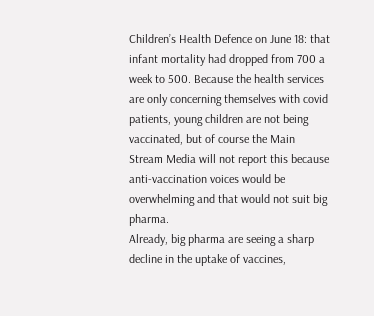Children’s Health Defence on June 18: that infant mortality had dropped from 700 a week to 500. Because the health services are only concerning themselves with covid patients, young children are not being vaccinated, but of course the Main Stream Media will not report this because anti-vaccination voices would be overwhelming and that would not suit big pharma.
Already, big pharma are seeing a sharp decline in the uptake of vaccines,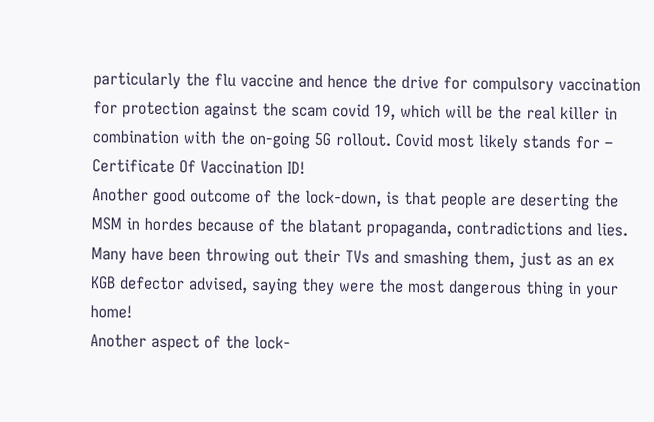particularly the flu vaccine and hence the drive for compulsory vaccination for protection against the scam covid 19, which will be the real killer in combination with the on-going 5G rollout. Covid most likely stands for – Certificate Of Vaccination ID!
Another good outcome of the lock-down, is that people are deserting the MSM in hordes because of the blatant propaganda, contradictions and lies. Many have been throwing out their TVs and smashing them, just as an ex KGB defector advised, saying they were the most dangerous thing in your home!
Another aspect of the lock-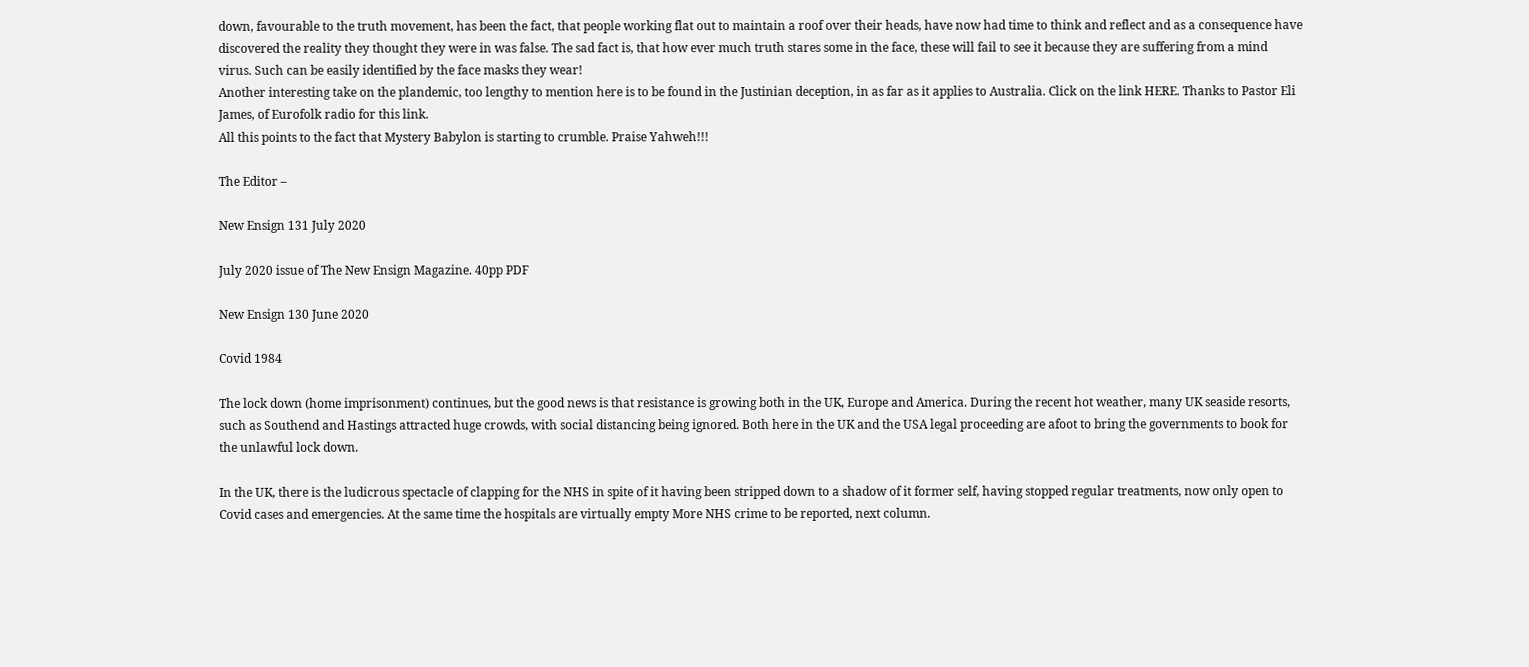down, favourable to the truth movement, has been the fact, that people working flat out to maintain a roof over their heads, have now had time to think and reflect and as a consequence have discovered the reality they thought they were in was false. The sad fact is, that how ever much truth stares some in the face, these will fail to see it because they are suffering from a mind virus. Such can be easily identified by the face masks they wear!
Another interesting take on the plandemic, too lengthy to mention here is to be found in the Justinian deception, in as far as it applies to Australia. Click on the link HERE. Thanks to Pastor Eli James, of Eurofolk radio for this link.
All this points to the fact that Mystery Babylon is starting to crumble. Praise Yahweh!!!

The Editor –

New Ensign 131 July 2020

July 2020 issue of The New Ensign Magazine. 40pp PDF

New Ensign 130 June 2020

Covid 1984

The lock down (home imprisonment) continues, but the good news is that resistance is growing both in the UK, Europe and America. During the recent hot weather, many UK seaside resorts, such as Southend and Hastings attracted huge crowds, with social distancing being ignored. Both here in the UK and the USA legal proceeding are afoot to bring the governments to book for the unlawful lock down.

In the UK, there is the ludicrous spectacle of clapping for the NHS in spite of it having been stripped down to a shadow of it former self, having stopped regular treatments, now only open to Covid cases and emergencies. At the same time the hospitals are virtually empty More NHS crime to be reported, next column.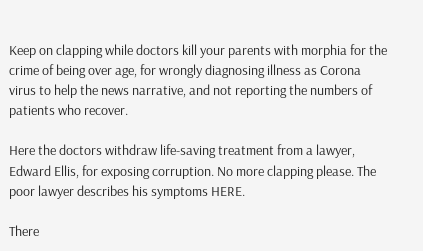Keep on clapping while doctors kill your parents with morphia for the crime of being over age, for wrongly diagnosing illness as Corona virus to help the news narrative, and not reporting the numbers of patients who recover.

Here the doctors withdraw life-saving treatment from a lawyer, Edward Ellis, for exposing corruption. No more clapping please. The poor lawyer describes his symptoms HERE.

There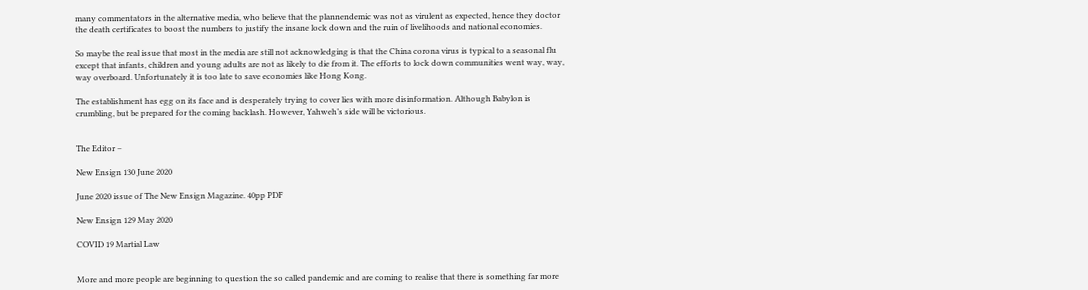many commentators in the alternative media, who believe that the plannendemic was not as virulent as expected, hence they doctor the death certificates to boost the numbers to justify the insane lock down and the ruin of livelihoods and national economies.

So maybe the real issue that most in the media are still not acknowledging is that the China corona virus is typical to a seasonal flu except that infants, children and young adults are not as likely to die from it. The efforts to lock down communities went way, way, way overboard. Unfortunately it is too late to save economies like Hong Kong.

The establishment has egg on its face and is desperately trying to cover lies with more disinformation. Although Babylon is crumbling, but be prepared for the coming backlash. However, Yahweh’s side will be victorious.


The Editor –

New Ensign 130 June 2020

June 2020 issue of The New Ensign Magazine. 40pp PDF

New Ensign 129 May 2020

COVID 19 Martial Law


More and more people are beginning to question the so called pandemic and are coming to realise that there is something far more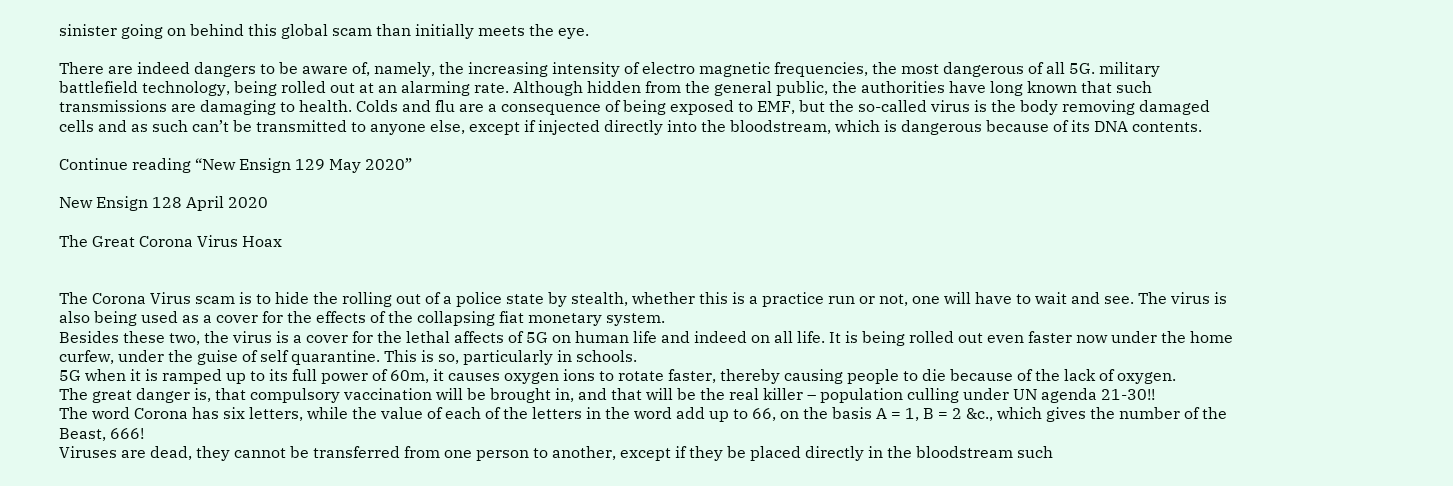sinister going on behind this global scam than initially meets the eye.

There are indeed dangers to be aware of, namely, the increasing intensity of electro magnetic frequencies, the most dangerous of all 5G. military battlefield technology, being rolled out at an alarming rate. Although hidden from the general public, the authorities have long known that such transmissions are damaging to health. Colds and flu are a consequence of being exposed to EMF, but the so-called virus is the body removing damaged cells and as such can’t be transmitted to anyone else, except if injected directly into the bloodstream, which is dangerous because of its DNA contents.

Continue reading “New Ensign 129 May 2020”

New Ensign 128 April 2020

The Great Corona Virus Hoax


The Corona Virus scam is to hide the rolling out of a police state by stealth, whether this is a practice run or not, one will have to wait and see. The virus is also being used as a cover for the effects of the collapsing fiat monetary system.
Besides these two, the virus is a cover for the lethal affects of 5G on human life and indeed on all life. It is being rolled out even faster now under the home curfew, under the guise of self quarantine. This is so, particularly in schools.
5G when it is ramped up to its full power of 60m, it causes oxygen ions to rotate faster, thereby causing people to die because of the lack of oxygen.
The great danger is, that compulsory vaccination will be brought in, and that will be the real killer – population culling under UN agenda 21-30!!
The word Corona has six letters, while the value of each of the letters in the word add up to 66, on the basis A = 1, B = 2 &c., which gives the number of the Beast, 666!
Viruses are dead, they cannot be transferred from one person to another, except if they be placed directly in the bloodstream such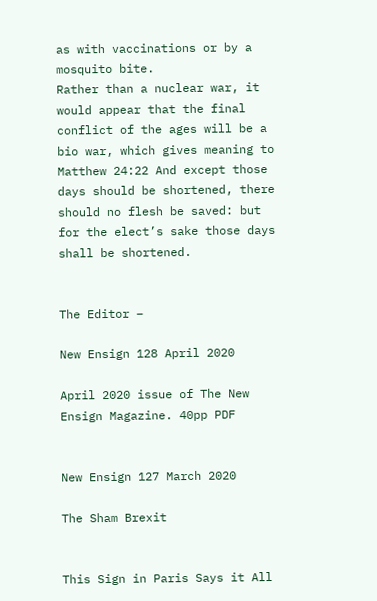as with vaccinations or by a mosquito bite.
Rather than a nuclear war, it would appear that the final conflict of the ages will be a bio war, which gives meaning to Matthew 24:22 And except those days should be shortened, there should no flesh be saved: but for the elect’s sake those days shall be shortened.


The Editor –

New Ensign 128 April 2020

April 2020 issue of The New Ensign Magazine. 40pp PDF


New Ensign 127 March 2020

The Sham Brexit


This Sign in Paris Says it All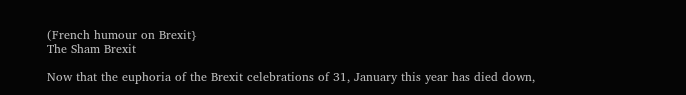(French humour on Brexit}
The Sham Brexit

Now that the euphoria of the Brexit celebrations of 31, January this year has died down,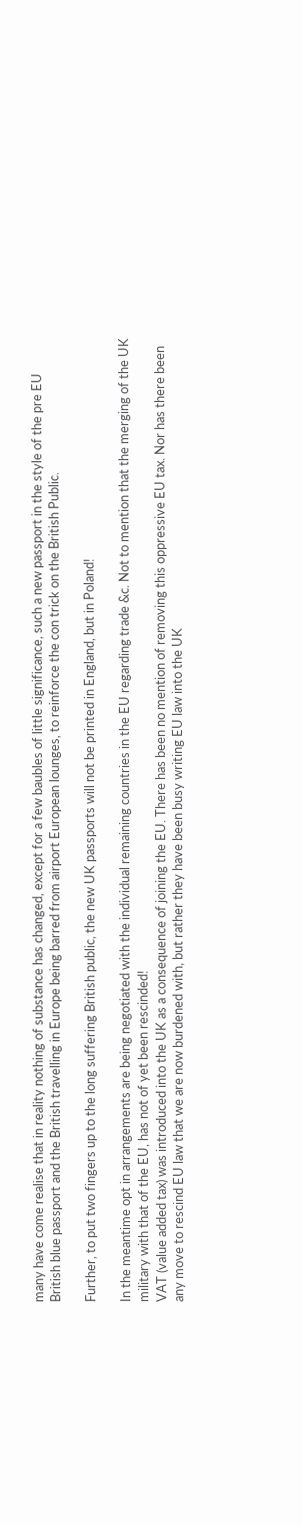many have come realise that in reality nothing of substance has changed, except for a few baubles of little significance, such a new passport in the style of the pre EU British blue passport and the British travelling in Europe being barred from airport European lounges, to reinforce the con trick on the British Public.

Further, to put two fingers up to the long suffering British public, the new UK passports will not be printed in England, but in Poland!

In the meantime opt in arrangements are being negotiated with the individual remaining countries in the EU regarding trade &c. Not to mention that the merging of the UK military with that of the EU, has not of yet been rescinded!
VAT (value added tax) was introduced into the UK as a consequence of joining the EU. There has been no mention of removing this oppressive EU tax. Nor has there been any move to rescind EU law that we are now burdened with, but rather they have been busy writing EU law into the UK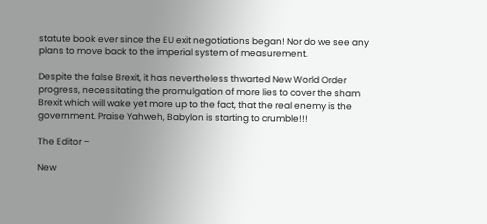statute book ever since the EU exit negotiations began! Nor do we see any plans to move back to the imperial system of measurement.

Despite the false Brexit, it has nevertheless thwarted New World Order progress, necessitating the promulgation of more lies to cover the sham Brexit which will wake yet more up to the fact, that the real enemy is the government. Praise Yahweh, Babylon is starting to crumble!!!

The Editor –

New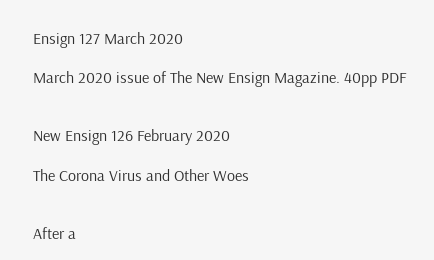Ensign 127 March 2020

March 2020 issue of The New Ensign Magazine. 40pp PDF


New Ensign 126 February 2020

The Corona Virus and Other Woes


After a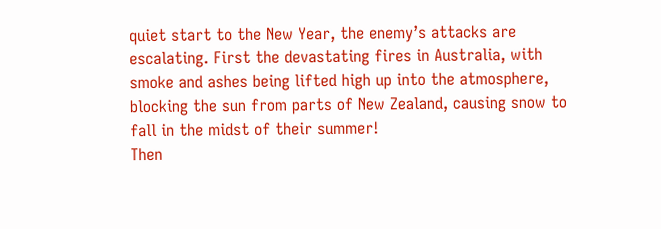quiet start to the New Year, the enemy’s attacks are escalating. First the devastating fires in Australia, with smoke and ashes being lifted high up into the atmosphere, blocking the sun from parts of New Zealand, causing snow to fall in the midst of their summer!
Then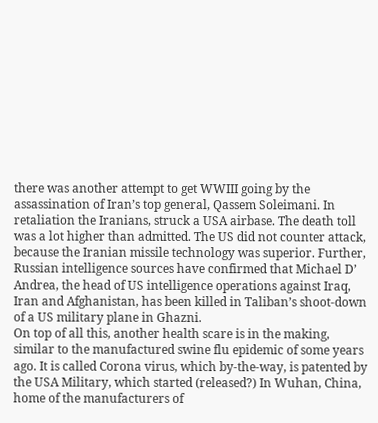there was another attempt to get WWIII going by the assassination of Iran’s top general, Qassem Soleimani. In retaliation the Iranians, struck a USA airbase. The death toll was a lot higher than admitted. The US did not counter attack, because the Iranian missile technology was superior. Further, Russian intelligence sources have confirmed that Michael D’ Andrea, the head of US intelligence operations against Iraq, Iran and Afghanistan, has been killed in Taliban’s shoot-down of a US military plane in Ghazni.
On top of all this, another health scare is in the making, similar to the manufactured swine flu epidemic of some years ago. It is called Corona virus, which by-the-way, is patented by the USA Military, which started (released?) In Wuhan, China, home of the manufacturers of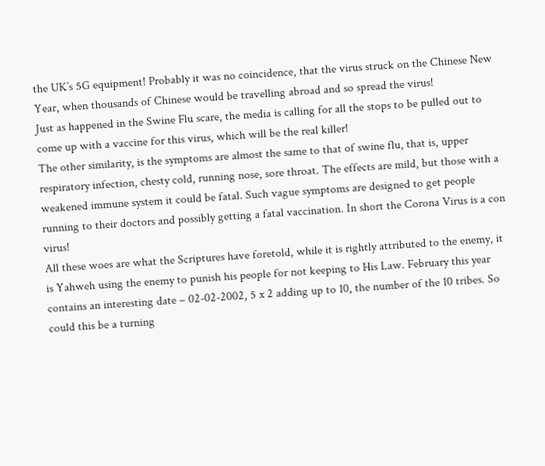the UK’s 5G equipment! Probably it was no coincidence, that the virus struck on the Chinese New Year, when thousands of Chinese would be travelling abroad and so spread the virus!
Just as happened in the Swine Flu scare, the media is calling for all the stops to be pulled out to come up with a vaccine for this virus, which will be the real killer!
The other similarity, is the symptoms are almost the same to that of swine flu, that is, upper respiratory infection, chesty cold, running nose, sore throat. The effects are mild, but those with a weakened immune system it could be fatal. Such vague symptoms are designed to get people running to their doctors and possibly getting a fatal vaccination. In short the Corona Virus is a con virus!
All these woes are what the Scriptures have foretold, while it is rightly attributed to the enemy, it is Yahweh using the enemy to punish his people for not keeping to His Law. February this year contains an interesting date – 02-02-2002, 5 x 2 adding up to 10, the number of the 10 tribes. So could this be a turning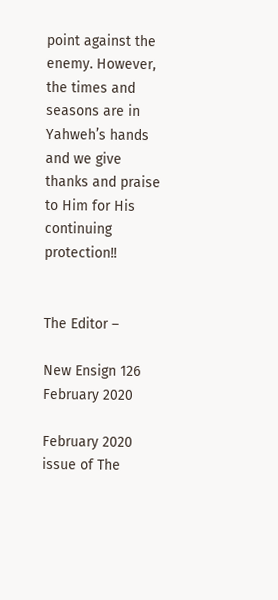point against the enemy. However, the times and seasons are in Yahweh’s hands and we give thanks and praise to Him for His continuing protection!!


The Editor –

New Ensign 126 February 2020

February 2020 issue of The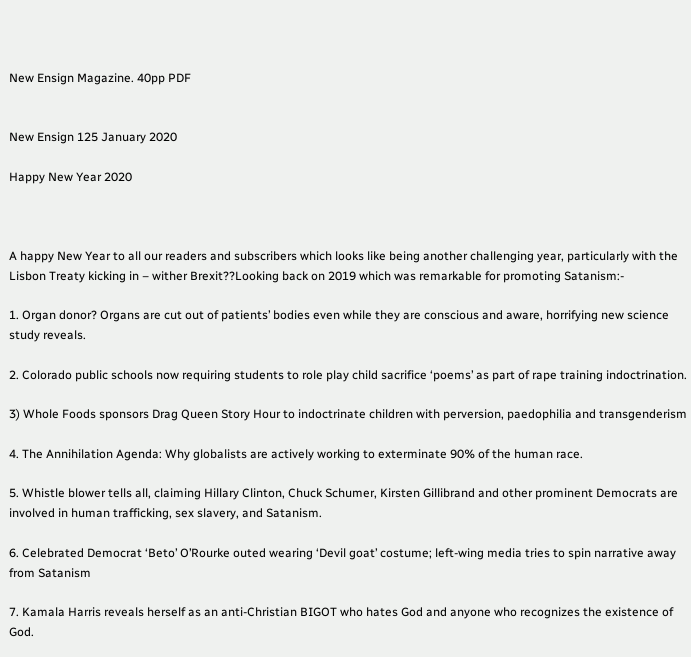New Ensign Magazine. 40pp PDF


New Ensign 125 January 2020

Happy New Year 2020



A happy New Year to all our readers and subscribers which looks like being another challenging year, particularly with the Lisbon Treaty kicking in – wither Brexit??Looking back on 2019 which was remarkable for promoting Satanism:-

1. Organ donor? Organs are cut out of patients’ bodies even while they are conscious and aware, horrifying new science study reveals.

2. Colorado public schools now requiring students to role play child sacrifice ‘poems’ as part of rape training indoctrination.

3) Whole Foods sponsors Drag Queen Story Hour to indoctrinate children with perversion, paedophilia and transgenderism

4. The Annihilation Agenda: Why globalists are actively working to exterminate 90% of the human race.

5. Whistle blower tells all, claiming Hillary Clinton, Chuck Schumer, Kirsten Gillibrand and other prominent Democrats are involved in human trafficking, sex slavery, and Satanism.

6. Celebrated Democrat ‘Beto’ O’Rourke outed wearing ‘Devil goat’ costume; left-wing media tries to spin narrative away from Satanism

7. Kamala Harris reveals herself as an anti-Christian BIGOT who hates God and anyone who recognizes the existence of God.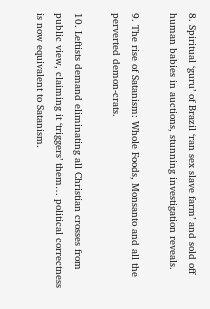8. Spiritual ‘guru’ of Brazil ‘ran sex slave farm’ and sold off human babies in auctions, stunning investigation reveals.

9. The rise of Satanism: Whole Foods, Monsanto and all the perverted demon-crats.

10. Leftists demand eliminating all Christian crosses from public view, claiming it ‘triggers’ them… political correctness is now equivalent to Satanism.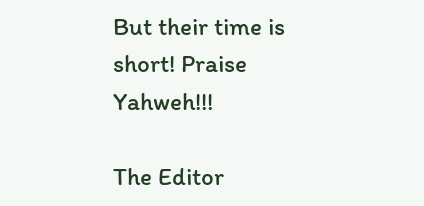But their time is short! Praise Yahweh!!!

The Editor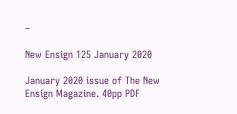–

New Ensign 125 January 2020

January 2020 issue of The New Ensign Magazine. 40pp PDF